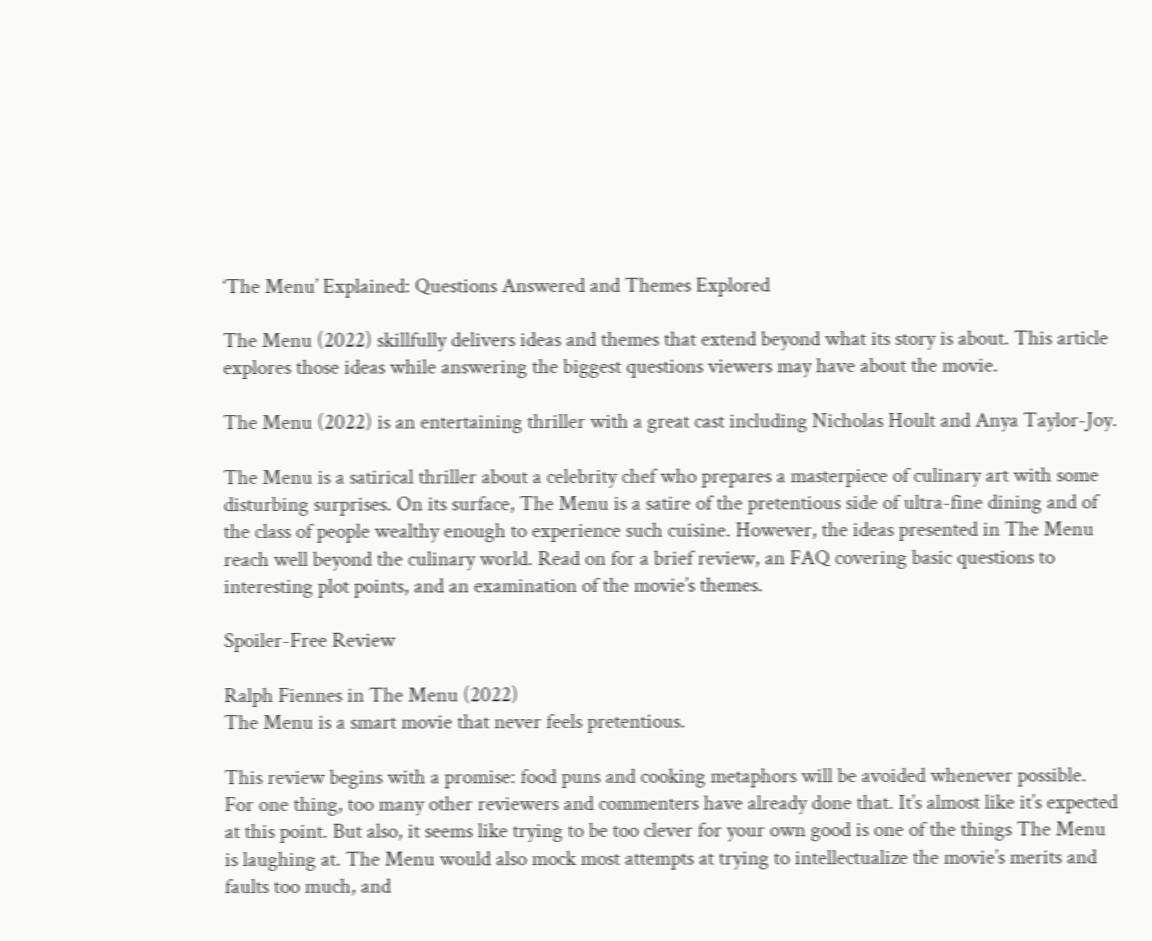‘The Menu’ Explained: Questions Answered and Themes Explored

The Menu (2022) skillfully delivers ideas and themes that extend beyond what its story is about. This article explores those ideas while answering the biggest questions viewers may have about the movie.

The Menu (2022) is an entertaining thriller with a great cast including Nicholas Hoult and Anya Taylor-Joy.

The Menu is a satirical thriller about a celebrity chef who prepares a masterpiece of culinary art with some disturbing surprises. On its surface, The Menu is a satire of the pretentious side of ultra-fine dining and of the class of people wealthy enough to experience such cuisine. However, the ideas presented in The Menu reach well beyond the culinary world. Read on for a brief review, an FAQ covering basic questions to interesting plot points, and an examination of the movie’s themes.

Spoiler-Free Review

Ralph Fiennes in The Menu (2022)
The Menu is a smart movie that never feels pretentious.

This review begins with a promise: food puns and cooking metaphors will be avoided whenever possible. For one thing, too many other reviewers and commenters have already done that. It’s almost like it’s expected at this point. But also, it seems like trying to be too clever for your own good is one of the things The Menu is laughing at. The Menu would also mock most attempts at trying to intellectualize the movie’s merits and faults too much, and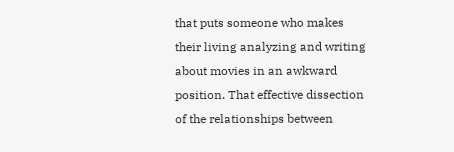that puts someone who makes their living analyzing and writing about movies in an awkward position. That effective dissection of the relationships between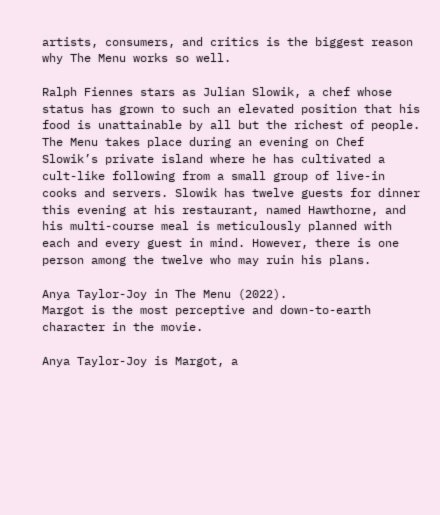artists, consumers, and critics is the biggest reason why The Menu works so well.

Ralph Fiennes stars as Julian Slowik, a chef whose status has grown to such an elevated position that his food is unattainable by all but the richest of people. The Menu takes place during an evening on Chef Slowik’s private island where he has cultivated a cult-like following from a small group of live-in cooks and servers. Slowik has twelve guests for dinner this evening at his restaurant, named Hawthorne, and his multi-course meal is meticulously planned with each and every guest in mind. However, there is one person among the twelve who may ruin his plans.

Anya Taylor-Joy in The Menu (2022).
Margot is the most perceptive and down-to-earth character in the movie.

Anya Taylor-Joy is Margot, a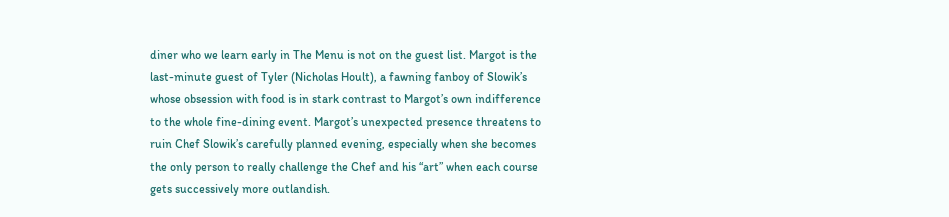diner who we learn early in The Menu is not on the guest list. Margot is the last-minute guest of Tyler (Nicholas Hoult), a fawning fanboy of Slowik’s whose obsession with food is in stark contrast to Margot’s own indifference to the whole fine-dining event. Margot’s unexpected presence threatens to ruin Chef Slowik’s carefully planned evening, especially when she becomes the only person to really challenge the Chef and his “art” when each course gets successively more outlandish.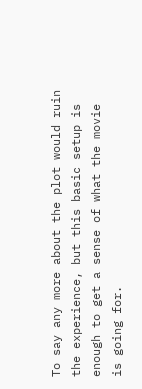To say any more about the plot would ruin the experience, but this basic setup is enough to get a sense of what the movie is going for.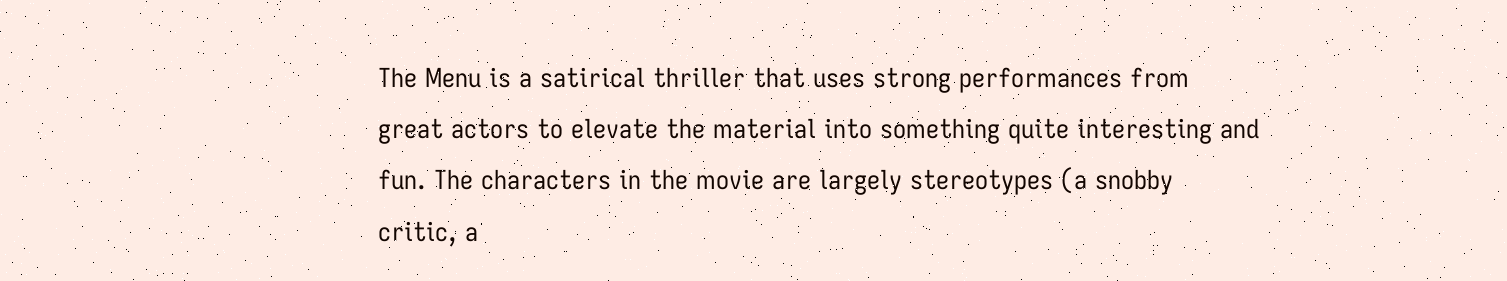The Menu is a satirical thriller that uses strong performances from great actors to elevate the material into something quite interesting and fun. The characters in the movie are largely stereotypes (a snobby critic, a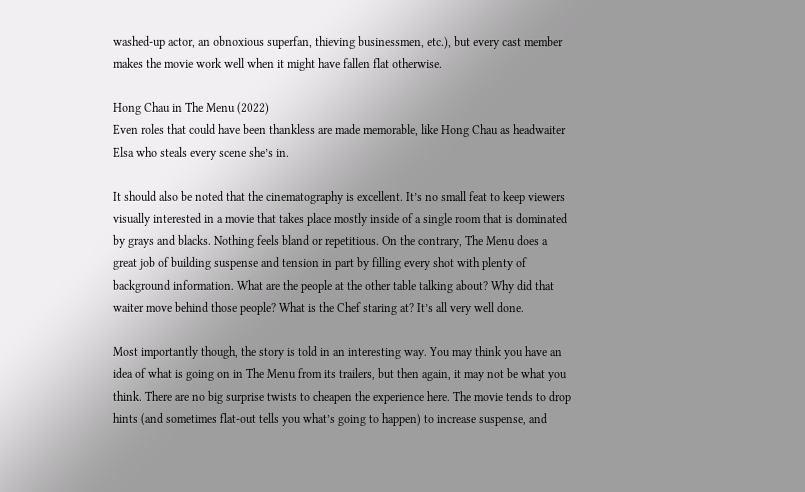washed-up actor, an obnoxious superfan, thieving businessmen, etc.), but every cast member makes the movie work well when it might have fallen flat otherwise.

Hong Chau in The Menu (2022)
Even roles that could have been thankless are made memorable, like Hong Chau as headwaiter Elsa who steals every scene she’s in.

It should also be noted that the cinematography is excellent. It’s no small feat to keep viewers visually interested in a movie that takes place mostly inside of a single room that is dominated by grays and blacks. Nothing feels bland or repetitious. On the contrary, The Menu does a great job of building suspense and tension in part by filling every shot with plenty of background information. What are the people at the other table talking about? Why did that waiter move behind those people? What is the Chef staring at? It’s all very well done.

Most importantly though, the story is told in an interesting way. You may think you have an idea of what is going on in The Menu from its trailers, but then again, it may not be what you think. There are no big surprise twists to cheapen the experience here. The movie tends to drop hints (and sometimes flat-out tells you what’s going to happen) to increase suspense, and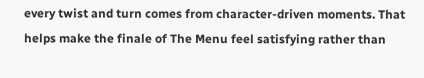every twist and turn comes from character-driven moments. That helps make the finale of The Menu feel satisfying rather than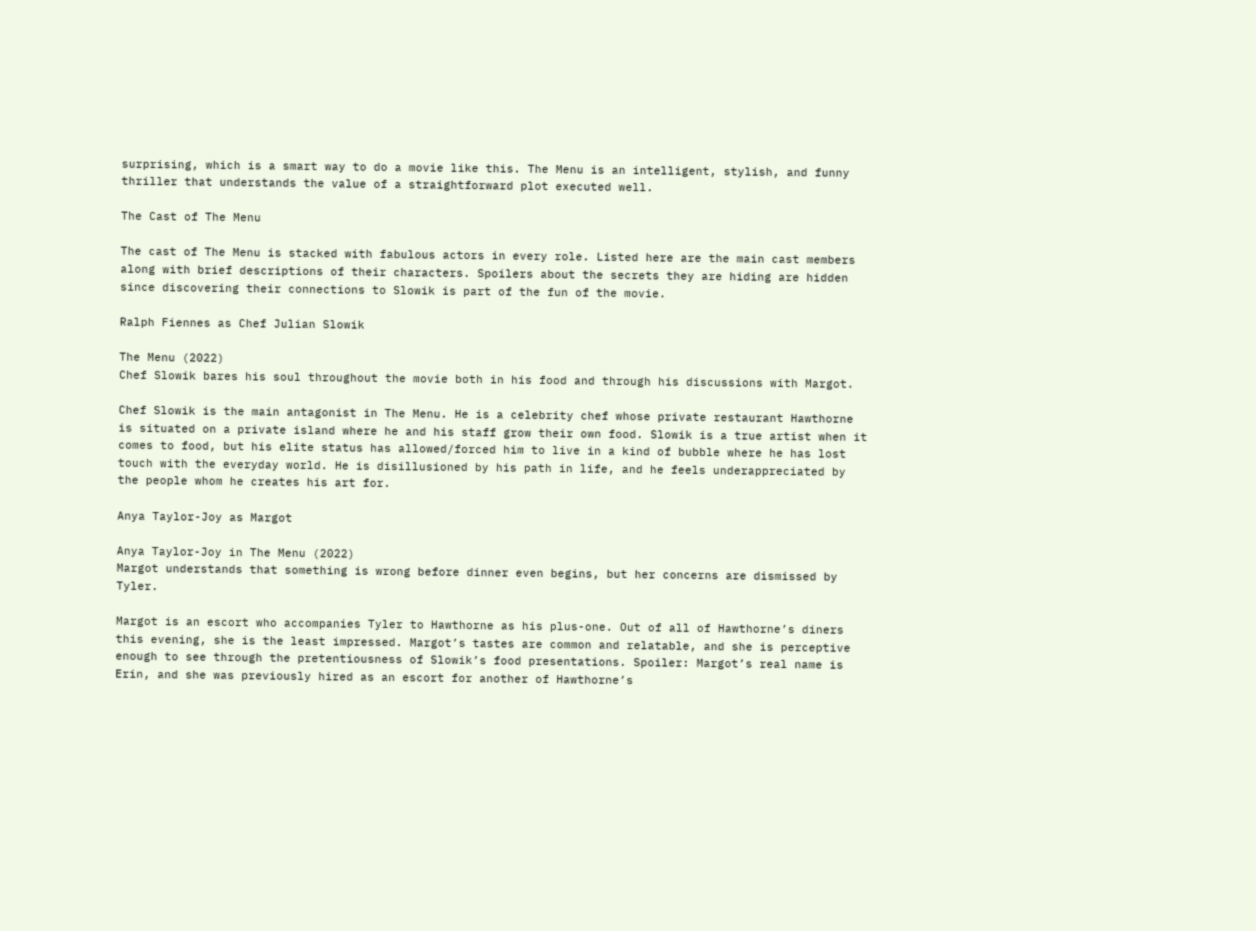surprising, which is a smart way to do a movie like this. The Menu is an intelligent, stylish, and funny thriller that understands the value of a straightforward plot executed well.

The Cast of The Menu

The cast of The Menu is stacked with fabulous actors in every role. Listed here are the main cast members along with brief descriptions of their characters. Spoilers about the secrets they are hiding are hidden since discovering their connections to Slowik is part of the fun of the movie.

Ralph Fiennes as Chef Julian Slowik

The Menu (2022)
Chef Slowik bares his soul throughout the movie both in his food and through his discussions with Margot.

Chef Slowik is the main antagonist in The Menu. He is a celebrity chef whose private restaurant Hawthorne is situated on a private island where he and his staff grow their own food. Slowik is a true artist when it comes to food, but his elite status has allowed/forced him to live in a kind of bubble where he has lost touch with the everyday world. He is disillusioned by his path in life, and he feels underappreciated by the people whom he creates his art for.

Anya Taylor-Joy as Margot

Anya Taylor-Joy in The Menu (2022)
Margot understands that something is wrong before dinner even begins, but her concerns are dismissed by Tyler.

Margot is an escort who accompanies Tyler to Hawthorne as his plus-one. Out of all of Hawthorne’s diners this evening, she is the least impressed. Margot’s tastes are common and relatable, and she is perceptive enough to see through the pretentiousness of Slowik’s food presentations. Spoiler: Margot’s real name is Erin, and she was previously hired as an escort for another of Hawthorne’s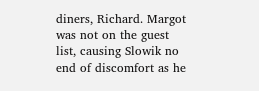diners, Richard. Margot was not on the guest list, causing Slowik no end of discomfort as he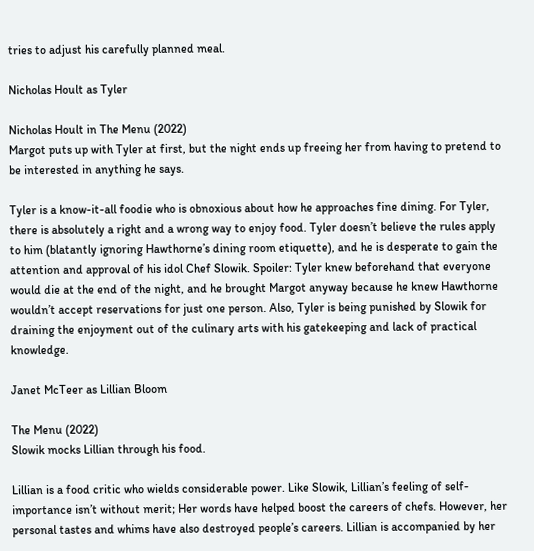tries to adjust his carefully planned meal.

Nicholas Hoult as Tyler

Nicholas Hoult in The Menu (2022)
Margot puts up with Tyler at first, but the night ends up freeing her from having to pretend to be interested in anything he says.

Tyler is a know-it-all foodie who is obnoxious about how he approaches fine dining. For Tyler, there is absolutely a right and a wrong way to enjoy food. Tyler doesn’t believe the rules apply to him (blatantly ignoring Hawthorne’s dining room etiquette), and he is desperate to gain the attention and approval of his idol Chef Slowik. Spoiler: Tyler knew beforehand that everyone would die at the end of the night, and he brought Margot anyway because he knew Hawthorne wouldn’t accept reservations for just one person. Also, Tyler is being punished by Slowik for draining the enjoyment out of the culinary arts with his gatekeeping and lack of practical knowledge.

Janet McTeer as Lillian Bloom

The Menu (2022)
Slowik mocks Lillian through his food.

Lillian is a food critic who wields considerable power. Like Slowik, Lillian’s feeling of self-importance isn’t without merit; Her words have helped boost the careers of chefs. However, her personal tastes and whims have also destroyed people’s careers. Lillian is accompanied by her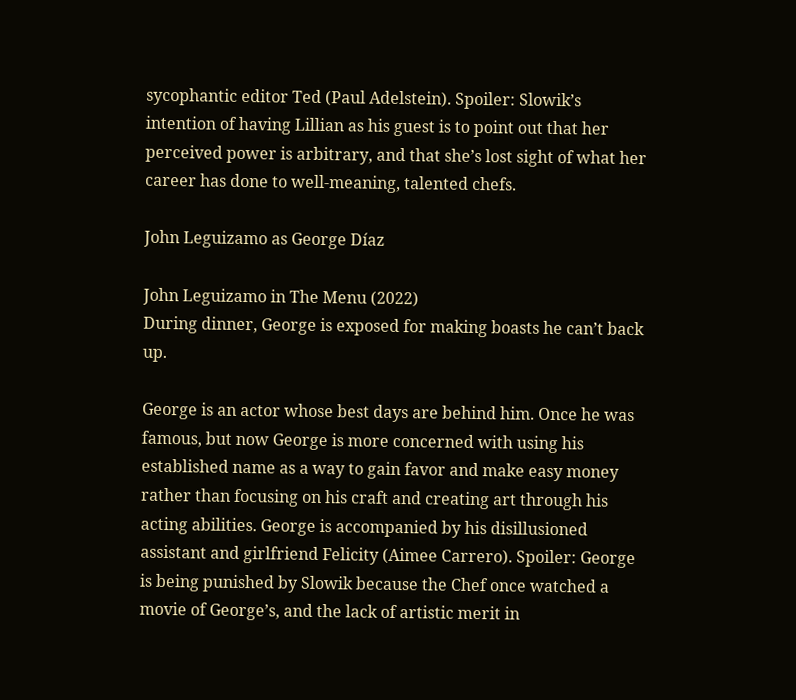sycophantic editor Ted (Paul Adelstein). Spoiler: Slowik’s intention of having Lillian as his guest is to point out that her perceived power is arbitrary, and that she’s lost sight of what her career has done to well-meaning, talented chefs.

John Leguizamo as George Díaz

John Leguizamo in The Menu (2022)
During dinner, George is exposed for making boasts he can’t back up.

George is an actor whose best days are behind him. Once he was famous, but now George is more concerned with using his established name as a way to gain favor and make easy money rather than focusing on his craft and creating art through his acting abilities. George is accompanied by his disillusioned assistant and girlfriend Felicity (Aimee Carrero). Spoiler: George is being punished by Slowik because the Chef once watched a movie of George’s, and the lack of artistic merit in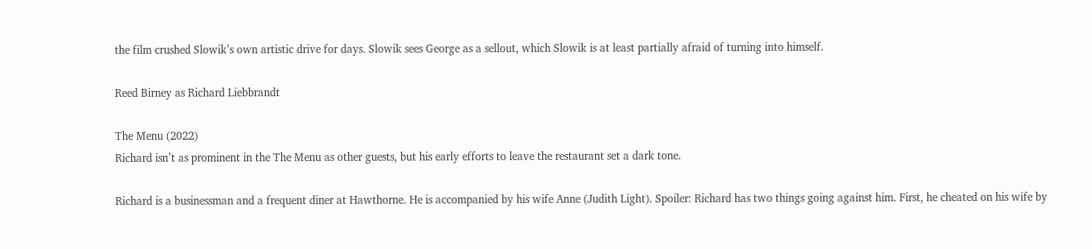the film crushed Slowik’s own artistic drive for days. Slowik sees George as a sellout, which Slowik is at least partially afraid of turning into himself.

Reed Birney as Richard Liebbrandt

The Menu (2022)
Richard isn’t as prominent in the The Menu as other guests, but his early efforts to leave the restaurant set a dark tone.

Richard is a businessman and a frequent diner at Hawthorne. He is accompanied by his wife Anne (Judith Light). Spoiler: Richard has two things going against him. First, he cheated on his wife by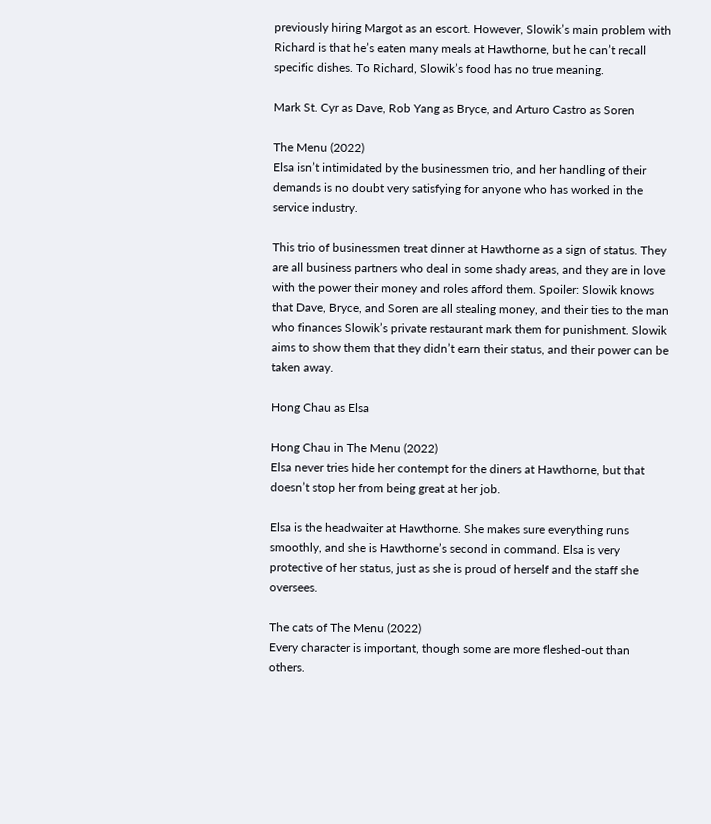previously hiring Margot as an escort. However, Slowik’s main problem with Richard is that he’s eaten many meals at Hawthorne, but he can’t recall specific dishes. To Richard, Slowik’s food has no true meaning.

Mark St. Cyr as Dave, Rob Yang as Bryce, and Arturo Castro as Soren

The Menu (2022)
Elsa isn’t intimidated by the businessmen trio, and her handling of their demands is no doubt very satisfying for anyone who has worked in the service industry.

This trio of businessmen treat dinner at Hawthorne as a sign of status. They are all business partners who deal in some shady areas, and they are in love with the power their money and roles afford them. Spoiler: Slowik knows that Dave, Bryce, and Soren are all stealing money, and their ties to the man who finances Slowik’s private restaurant mark them for punishment. Slowik aims to show them that they didn’t earn their status, and their power can be taken away.

Hong Chau as Elsa

Hong Chau in The Menu (2022)
Elsa never tries hide her contempt for the diners at Hawthorne, but that doesn’t stop her from being great at her job.

Elsa is the headwaiter at Hawthorne. She makes sure everything runs smoothly, and she is Hawthorne’s second in command. Elsa is very protective of her status, just as she is proud of herself and the staff she oversees.

The cats of The Menu (2022)
Every character is important, though some are more fleshed-out than others.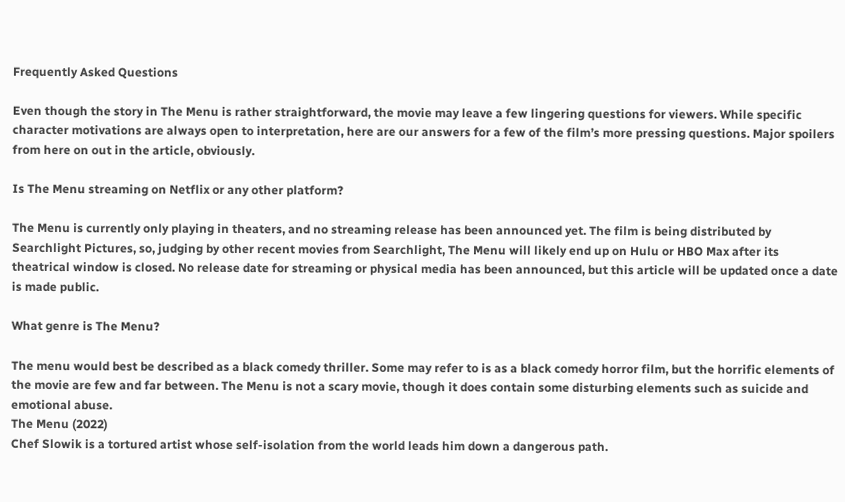Frequently Asked Questions

Even though the story in The Menu is rather straightforward, the movie may leave a few lingering questions for viewers. While specific character motivations are always open to interpretation, here are our answers for a few of the film’s more pressing questions. Major spoilers from here on out in the article, obviously.

Is The Menu streaming on Netflix or any other platform?

The Menu is currently only playing in theaters, and no streaming release has been announced yet. The film is being distributed by Searchlight Pictures, so, judging by other recent movies from Searchlight, The Menu will likely end up on Hulu or HBO Max after its theatrical window is closed. No release date for streaming or physical media has been announced, but this article will be updated once a date is made public.

What genre is The Menu?

The menu would best be described as a black comedy thriller. Some may refer to is as a black comedy horror film, but the horrific elements of the movie are few and far between. The Menu is not a scary movie, though it does contain some disturbing elements such as suicide and emotional abuse.
The Menu (2022)
Chef Slowik is a tortured artist whose self-isolation from the world leads him down a dangerous path.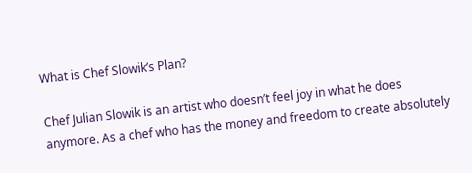What is Chef Slowik’s Plan?

Chef Julian Slowik is an artist who doesn’t feel joy in what he does anymore. As a chef who has the money and freedom to create absolutely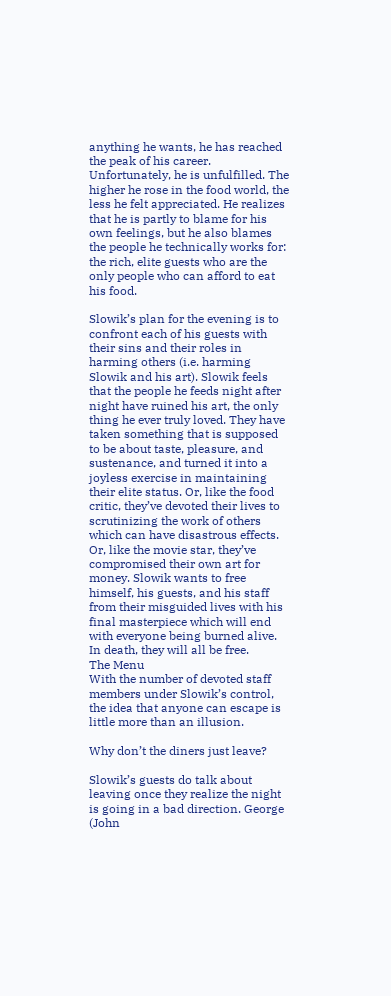anything he wants, he has reached the peak of his career. Unfortunately, he is unfulfilled. The higher he rose in the food world, the less he felt appreciated. He realizes that he is partly to blame for his own feelings, but he also blames the people he technically works for: the rich, elite guests who are the only people who can afford to eat his food.

Slowik’s plan for the evening is to confront each of his guests with their sins and their roles in harming others (i.e. harming Slowik and his art). Slowik feels that the people he feeds night after night have ruined his art, the only thing he ever truly loved. They have taken something that is supposed to be about taste, pleasure, and sustenance, and turned it into a joyless exercise in maintaining their elite status. Or, like the food critic, they’ve devoted their lives to scrutinizing the work of others which can have disastrous effects. Or, like the movie star, they’ve compromised their own art for money. Slowik wants to free himself, his guests, and his staff from their misguided lives with his final masterpiece which will end with everyone being burned alive. In death, they will all be free.
The Menu
With the number of devoted staff members under Slowik’s control, the idea that anyone can escape is little more than an illusion.

Why don’t the diners just leave?

Slowik’s guests do talk about leaving once they realize the night is going in a bad direction. George (John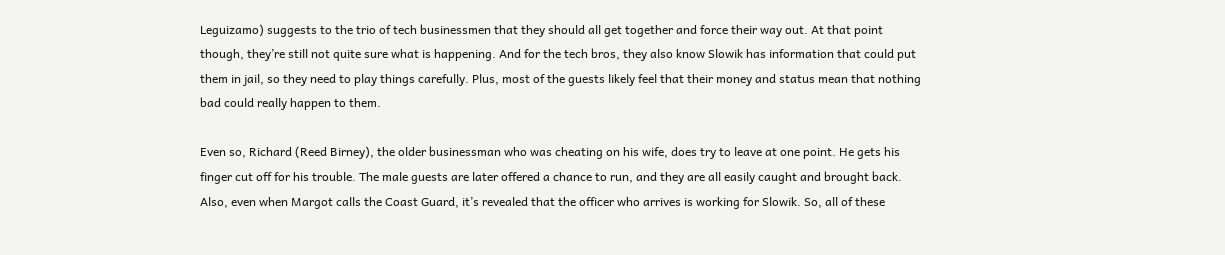Leguizamo) suggests to the trio of tech businessmen that they should all get together and force their way out. At that point though, they’re still not quite sure what is happening. And for the tech bros, they also know Slowik has information that could put them in jail, so they need to play things carefully. Plus, most of the guests likely feel that their money and status mean that nothing bad could really happen to them.

Even so, Richard (Reed Birney), the older businessman who was cheating on his wife, does try to leave at one point. He gets his finger cut off for his trouble. The male guests are later offered a chance to run, and they are all easily caught and brought back. Also, even when Margot calls the Coast Guard, it’s revealed that the officer who arrives is working for Slowik. So, all of these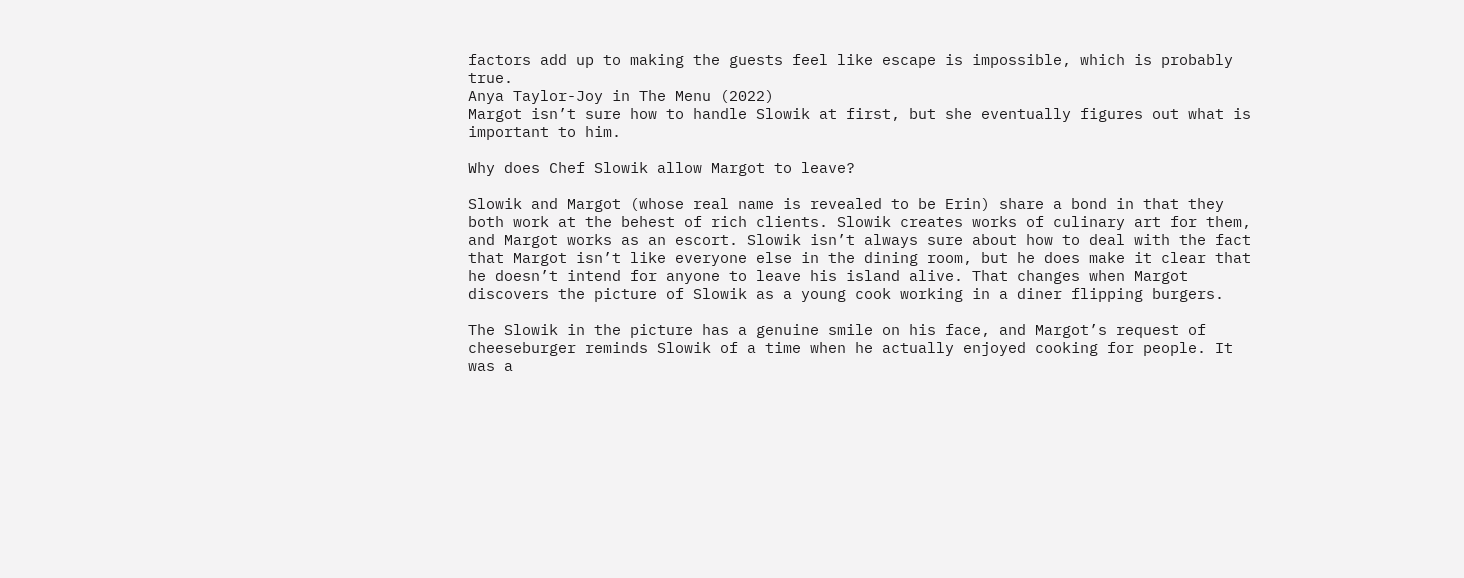factors add up to making the guests feel like escape is impossible, which is probably true.
Anya Taylor-Joy in The Menu (2022)
Margot isn’t sure how to handle Slowik at first, but she eventually figures out what is important to him.

Why does Chef Slowik allow Margot to leave?

Slowik and Margot (whose real name is revealed to be Erin) share a bond in that they both work at the behest of rich clients. Slowik creates works of culinary art for them, and Margot works as an escort. Slowik isn’t always sure about how to deal with the fact that Margot isn’t like everyone else in the dining room, but he does make it clear that he doesn’t intend for anyone to leave his island alive. That changes when Margot discovers the picture of Slowik as a young cook working in a diner flipping burgers.

The Slowik in the picture has a genuine smile on his face, and Margot’s request of cheeseburger reminds Slowik of a time when he actually enjoyed cooking for people. It was a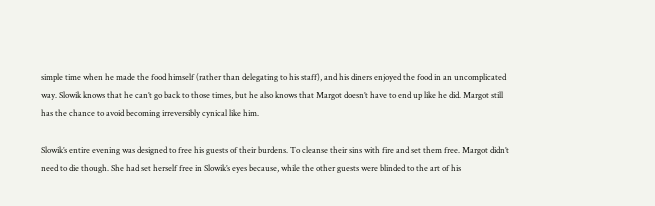simple time when he made the food himself (rather than delegating to his staff), and his diners enjoyed the food in an uncomplicated way. Slowik knows that he can’t go back to those times, but he also knows that Margot doesn’t have to end up like he did. Margot still has the chance to avoid becoming irreversibly cynical like him.

Slowik’s entire evening was designed to free his guests of their burdens. To cleanse their sins with fire and set them free. Margot didn’t need to die though. She had set herself free in Slowik’s eyes because, while the other guests were blinded to the art of his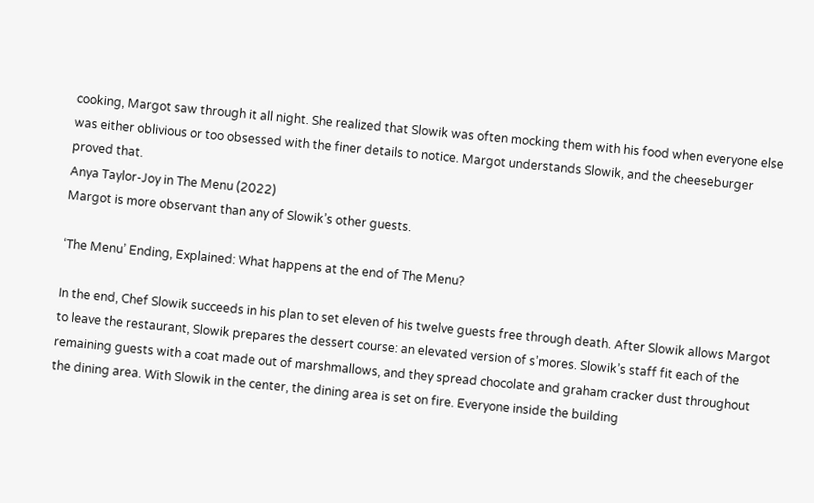cooking, Margot saw through it all night. She realized that Slowik was often mocking them with his food when everyone else was either oblivious or too obsessed with the finer details to notice. Margot understands Slowik, and the cheeseburger proved that.
Anya Taylor-Joy in The Menu (2022)
Margot is more observant than any of Slowik’s other guests.

‘The Menu’ Ending, Explained: What happens at the end of The Menu?

In the end, Chef Slowik succeeds in his plan to set eleven of his twelve guests free through death. After Slowik allows Margot to leave the restaurant, Slowik prepares the dessert course: an elevated version of s’mores. Slowik’s staff fit each of the remaining guests with a coat made out of marshmallows, and they spread chocolate and graham cracker dust throughout the dining area. With Slowik in the center, the dining area is set on fire. Everyone inside the building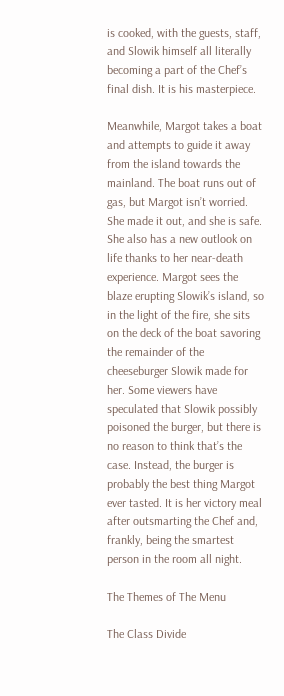is cooked, with the guests, staff, and Slowik himself all literally becoming a part of the Chef’s final dish. It is his masterpiece.

Meanwhile, Margot takes a boat and attempts to guide it away from the island towards the mainland. The boat runs out of gas, but Margot isn’t worried. She made it out, and she is safe. She also has a new outlook on life thanks to her near-death experience. Margot sees the blaze erupting Slowik’s island, so in the light of the fire, she sits on the deck of the boat savoring the remainder of the cheeseburger Slowik made for her. Some viewers have speculated that Slowik possibly poisoned the burger, but there is no reason to think that’s the case. Instead, the burger is probably the best thing Margot ever tasted. It is her victory meal after outsmarting the Chef and, frankly, being the smartest person in the room all night.

The Themes of The Menu

The Class Divide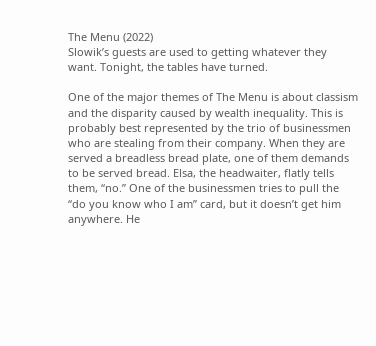The Menu (2022)
Slowik’s guests are used to getting whatever they want. Tonight, the tables have turned.

One of the major themes of The Menu is about classism and the disparity caused by wealth inequality. This is probably best represented by the trio of businessmen who are stealing from their company. When they are served a breadless bread plate, one of them demands to be served bread. Elsa, the headwaiter, flatly tells them, “no.” One of the businessmen tries to pull the “do you know who I am” card, but it doesn’t get him anywhere. He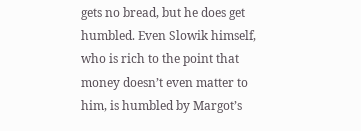gets no bread, but he does get humbled. Even Slowik himself, who is rich to the point that money doesn’t even matter to him, is humbled by Margot’s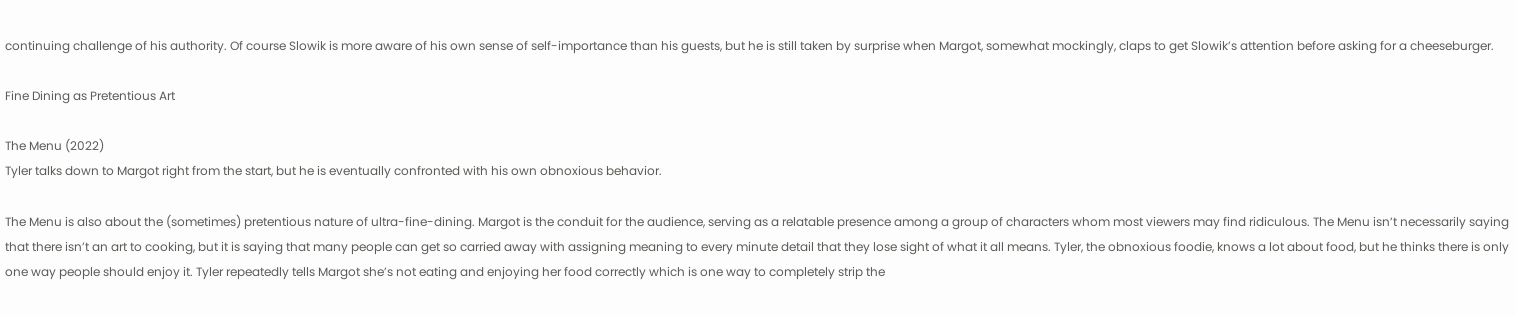continuing challenge of his authority. Of course Slowik is more aware of his own sense of self-importance than his guests, but he is still taken by surprise when Margot, somewhat mockingly, claps to get Slowik’s attention before asking for a cheeseburger.

Fine Dining as Pretentious Art

The Menu (2022)
Tyler talks down to Margot right from the start, but he is eventually confronted with his own obnoxious behavior.

The Menu is also about the (sometimes) pretentious nature of ultra-fine-dining. Margot is the conduit for the audience, serving as a relatable presence among a group of characters whom most viewers may find ridiculous. The Menu isn’t necessarily saying that there isn’t an art to cooking, but it is saying that many people can get so carried away with assigning meaning to every minute detail that they lose sight of what it all means. Tyler, the obnoxious foodie, knows a lot about food, but he thinks there is only one way people should enjoy it. Tyler repeatedly tells Margot she’s not eating and enjoying her food correctly which is one way to completely strip the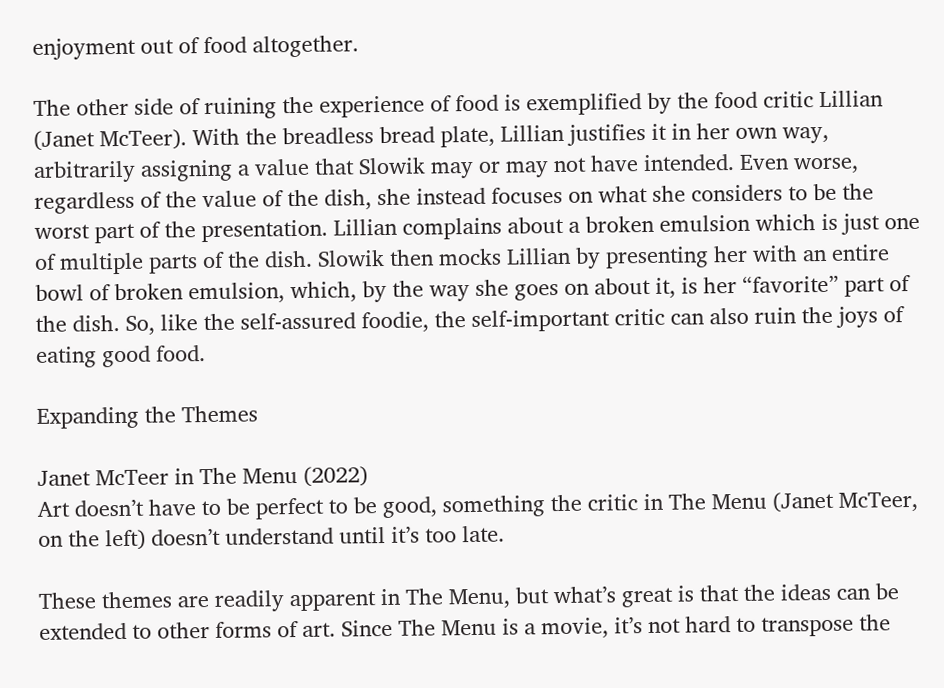enjoyment out of food altogether.

The other side of ruining the experience of food is exemplified by the food critic Lillian (Janet McTeer). With the breadless bread plate, Lillian justifies it in her own way, arbitrarily assigning a value that Slowik may or may not have intended. Even worse, regardless of the value of the dish, she instead focuses on what she considers to be the worst part of the presentation. Lillian complains about a broken emulsion which is just one of multiple parts of the dish. Slowik then mocks Lillian by presenting her with an entire bowl of broken emulsion, which, by the way she goes on about it, is her “favorite” part of the dish. So, like the self-assured foodie, the self-important critic can also ruin the joys of eating good food.

Expanding the Themes

Janet McTeer in The Menu (2022)
Art doesn’t have to be perfect to be good, something the critic in The Menu (Janet McTeer, on the left) doesn’t understand until it’s too late.

These themes are readily apparent in The Menu, but what’s great is that the ideas can be extended to other forms of art. Since The Menu is a movie, it’s not hard to transpose the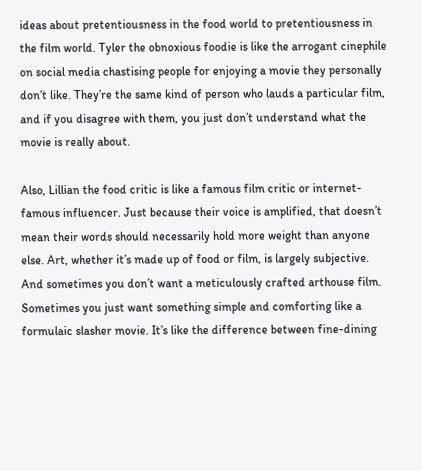ideas about pretentiousness in the food world to pretentiousness in the film world. Tyler the obnoxious foodie is like the arrogant cinephile on social media chastising people for enjoying a movie they personally don’t like. They’re the same kind of person who lauds a particular film, and if you disagree with them, you just don’t understand what the movie is really about.

Also, Lillian the food critic is like a famous film critic or internet-famous influencer. Just because their voice is amplified, that doesn’t mean their words should necessarily hold more weight than anyone else. Art, whether it’s made up of food or film, is largely subjective. And sometimes you don’t want a meticulously crafted arthouse film. Sometimes you just want something simple and comforting like a formulaic slasher movie. It’s like the difference between fine-dining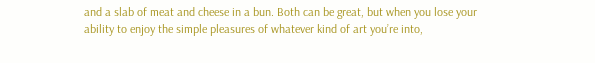and a slab of meat and cheese in a bun. Both can be great, but when you lose your ability to enjoy the simple pleasures of whatever kind of art you’re into,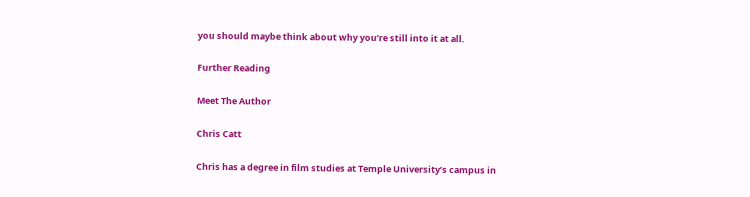you should maybe think about why you’re still into it at all.

Further Reading

Meet The Author

Chris Catt

Chris has a degree in film studies at Temple University’s campus in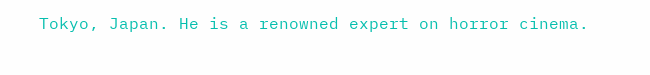Tokyo, Japan. He is a renowned expert on horror cinema.